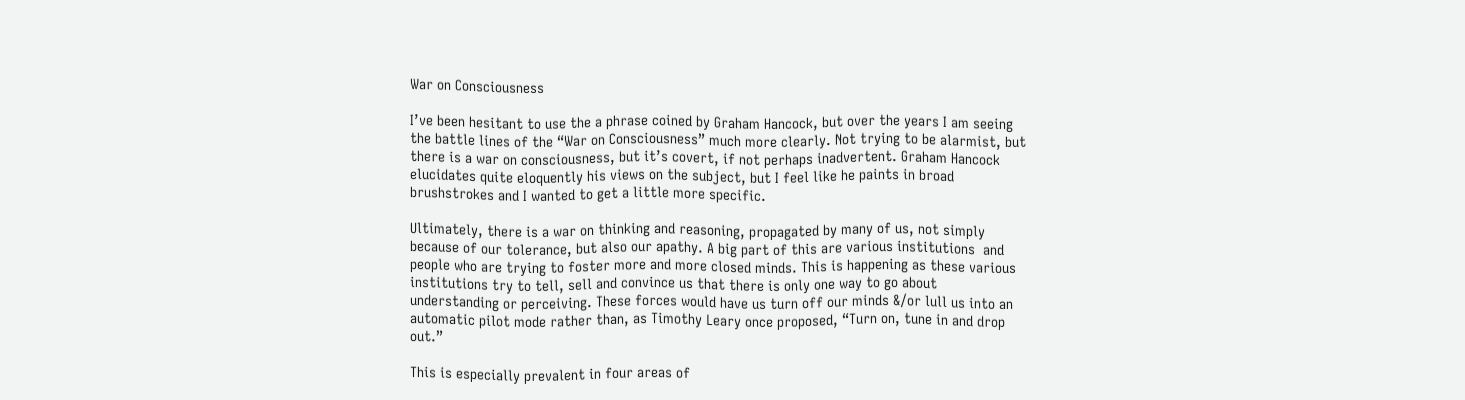War on Consciousness

I’ve been hesitant to use the a phrase coined by Graham Hancock, but over the years I am seeing the battle lines of the “War on Consciousness” much more clearly. Not trying to be alarmist, but there is a war on consciousness, but it’s covert, if not perhaps inadvertent. Graham Hancock elucidates quite eloquently his views on the subject, but I feel like he paints in broad brushstrokes and I wanted to get a little more specific.

Ultimately, there is a war on thinking and reasoning, propagated by many of us, not simply because of our tolerance, but also our apathy. A big part of this are various institutions  and people who are trying to foster more and more closed minds. This is happening as these various institutions try to tell, sell and convince us that there is only one way to go about understanding or perceiving. These forces would have us turn off our minds &/or lull us into an automatic pilot mode rather than, as Timothy Leary once proposed, “Turn on, tune in and drop out.”

This is especially prevalent in four areas of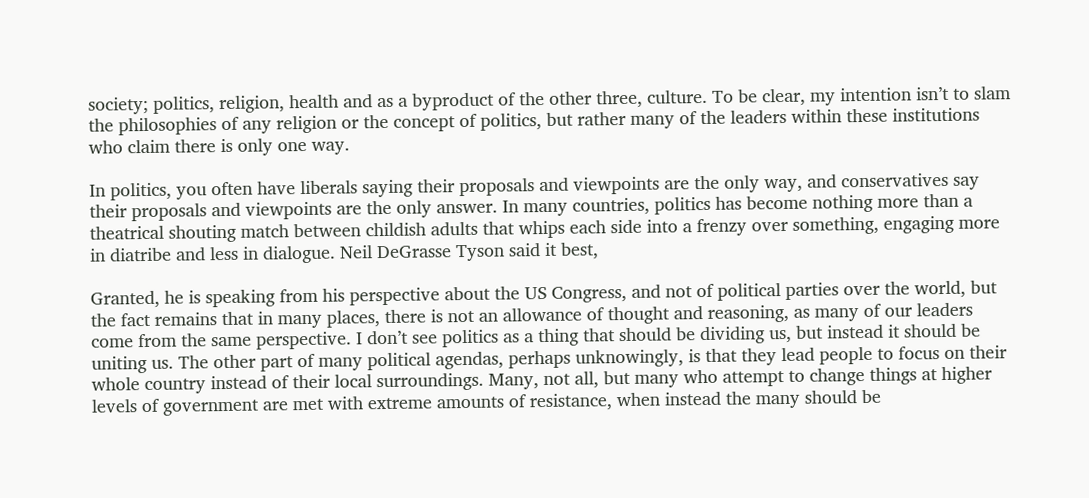society; politics, religion, health and as a byproduct of the other three, culture. To be clear, my intention isn’t to slam the philosophies of any religion or the concept of politics, but rather many of the leaders within these institutions who claim there is only one way.

In politics, you often have liberals saying their proposals and viewpoints are the only way, and conservatives say their proposals and viewpoints are the only answer. In many countries, politics has become nothing more than a theatrical shouting match between childish adults that whips each side into a frenzy over something, engaging more in diatribe and less in dialogue. Neil DeGrasse Tyson said it best,

Granted, he is speaking from his perspective about the US Congress, and not of political parties over the world, but the fact remains that in many places, there is not an allowance of thought and reasoning, as many of our leaders come from the same perspective. I don’t see politics as a thing that should be dividing us, but instead it should be uniting us. The other part of many political agendas, perhaps unknowingly, is that they lead people to focus on their whole country instead of their local surroundings. Many, not all, but many who attempt to change things at higher levels of government are met with extreme amounts of resistance, when instead the many should be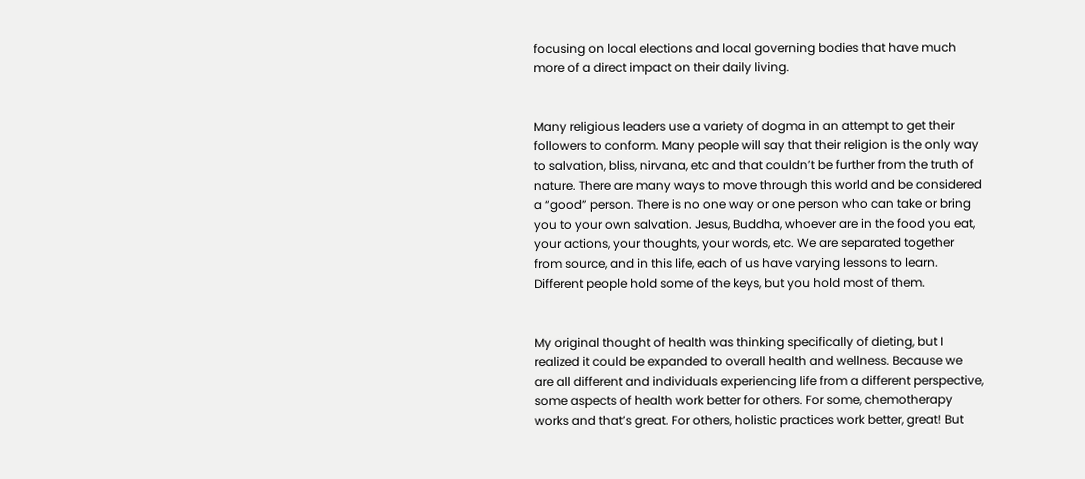focusing on local elections and local governing bodies that have much more of a direct impact on their daily living.


Many religious leaders use a variety of dogma in an attempt to get their followers to conform. Many people will say that their religion is the only way to salvation, bliss, nirvana, etc and that couldn’t be further from the truth of nature. There are many ways to move through this world and be considered a “good” person. There is no one way or one person who can take or bring you to your own salvation. Jesus, Buddha, whoever are in the food you eat, your actions, your thoughts, your words, etc. We are separated together from source, and in this life, each of us have varying lessons to learn. Different people hold some of the keys, but you hold most of them.


My original thought of health was thinking specifically of dieting, but I realized it could be expanded to overall health and wellness. Because we are all different and individuals experiencing life from a different perspective, some aspects of health work better for others. For some, chemotherapy works and that’s great. For others, holistic practices work better, great! But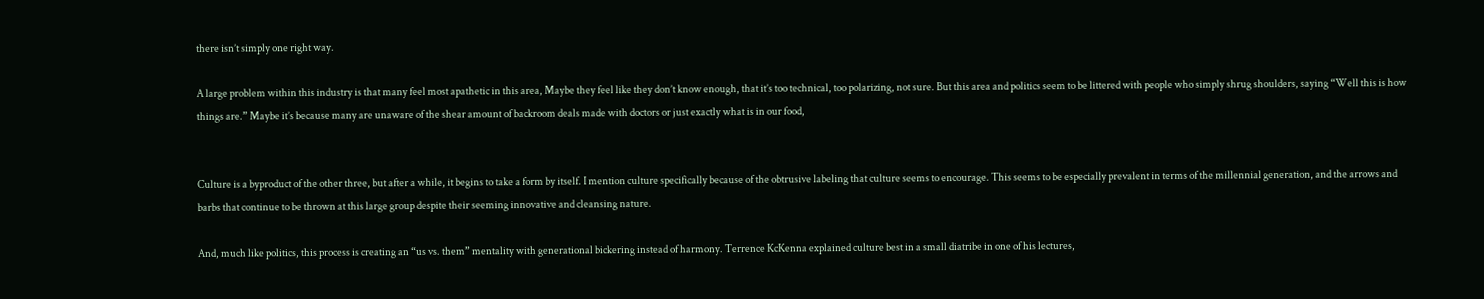there isn’t simply one right way.

A large problem within this industry is that many feel most apathetic in this area, Maybe they feel like they don’t know enough, that it’s too technical, too polarizing, not sure. But this area and politics seem to be littered with people who simply shrug shoulders, saying “Well this is how things are.” Maybe it’s because many are unaware of the shear amount of backroom deals made with doctors or just exactly what is in our food,


Culture is a byproduct of the other three, but after a while, it begins to take a form by itself. I mention culture specifically because of the obtrusive labeling that culture seems to encourage. This seems to be especially prevalent in terms of the millennial generation, and the arrows and barbs that continue to be thrown at this large group despite their seeming innovative and cleansing nature.

And, much like politics, this process is creating an “us vs. them” mentality with generational bickering instead of harmony. Terrence KcKenna explained culture best in a small diatribe in one of his lectures,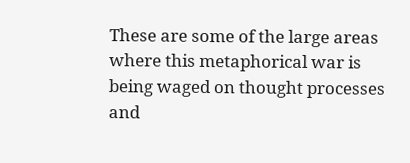These are some of the large areas where this metaphorical war is being waged on thought processes and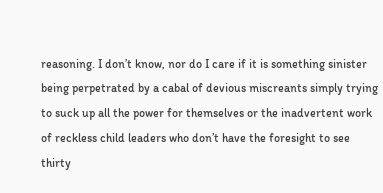reasoning. I don’t know, nor do I care if it is something sinister being perpetrated by a cabal of devious miscreants simply trying to suck up all the power for themselves or the inadvertent work of reckless child leaders who don’t have the foresight to see thirty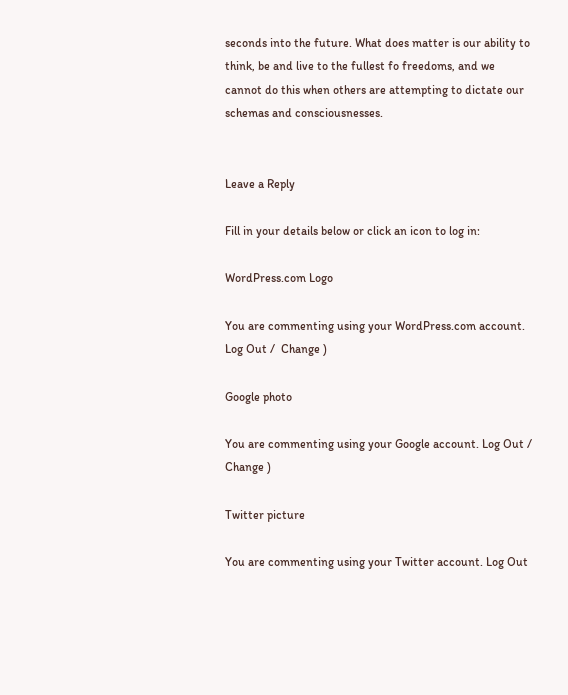seconds into the future. What does matter is our ability to think, be and live to the fullest fo freedoms, and we cannot do this when others are attempting to dictate our schemas and consciousnesses.


Leave a Reply

Fill in your details below or click an icon to log in:

WordPress.com Logo

You are commenting using your WordPress.com account. Log Out /  Change )

Google photo

You are commenting using your Google account. Log Out /  Change )

Twitter picture

You are commenting using your Twitter account. Log Out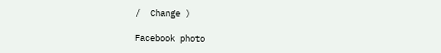/  Change )

Facebook photo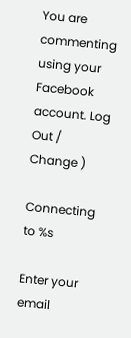You are commenting using your Facebook account. Log Out /  Change )

Connecting to %s

Enter your email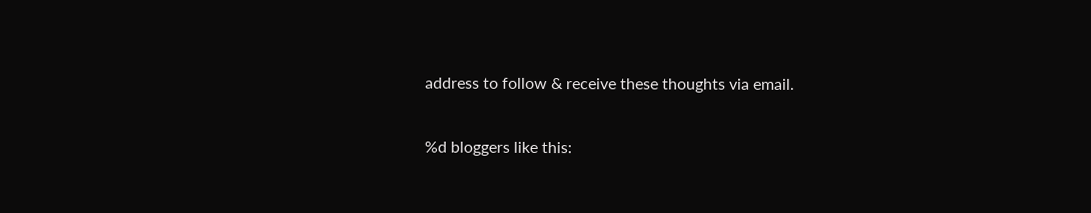address to follow & receive these thoughts via email.

%d bloggers like this: